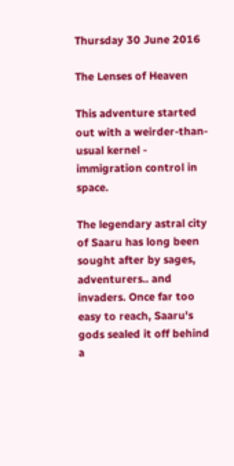Thursday 30 June 2016

The Lenses of Heaven

This adventure started out with a weirder-than-usual kernel - immigration control in space.

The legendary astral city of Saaru has long been sought after by sages, adventurers.. and invaders. Once far too easy to reach, Saaru's gods sealed it off behind a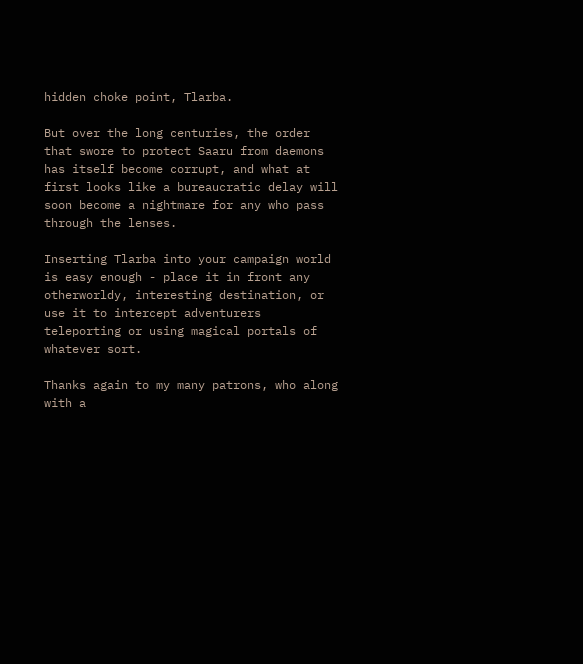hidden choke point, Tlarba.

But over the long centuries, the order that swore to protect Saaru from daemons has itself become corrupt, and what at first looks like a bureaucratic delay will soon become a nightmare for any who pass through the lenses.

Inserting Tlarba into your campaign world is easy enough - place it in front any otherworldy, interesting destination, or use it to intercept adventurers teleporting or using magical portals of whatever sort.

Thanks again to my many patrons, who along with a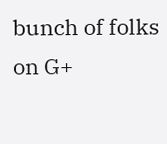bunch of folks on G+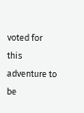voted for this adventure to be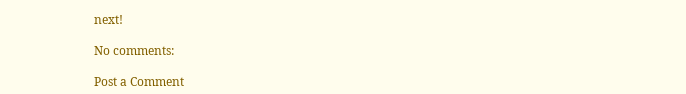next!

No comments:

Post a Comment